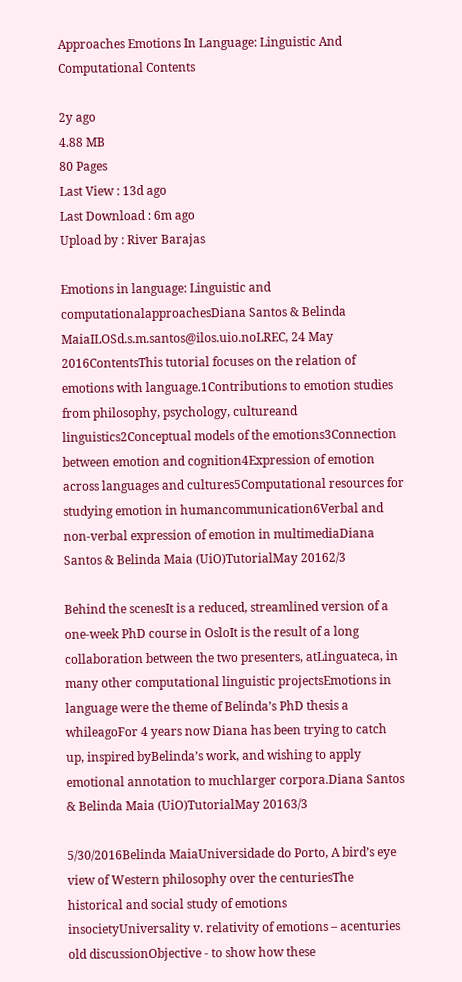Approaches Emotions In Language: Linguistic And Computational Contents

2y ago
4.88 MB
80 Pages
Last View : 13d ago
Last Download : 6m ago
Upload by : River Barajas

Emotions in language: Linguistic and computationalapproachesDiana Santos & Belinda MaiaILOSd.s.m.santos@ilos.uio.noLREC, 24 May 2016ContentsThis tutorial focuses on the relation of emotions with language.1Contributions to emotion studies from philosophy, psychology, cultureand linguistics2Conceptual models of the emotions3Connection between emotion and cognition4Expression of emotion across languages and cultures5Computational resources for studying emotion in humancommunication6Verbal and non-verbal expression of emotion in multimediaDiana Santos & Belinda Maia (UiO)TutorialMay 20162/3

Behind the scenesIt is a reduced, streamlined version of a one-week PhD course in OsloIt is the result of a long collaboration between the two presenters, atLinguateca, in many other computational linguistic projectsEmotions in language were the theme of Belinda’s PhD thesis a whileagoFor 4 years now Diana has been trying to catch up, inspired byBelinda’s work, and wishing to apply emotional annotation to muchlarger corpora.Diana Santos & Belinda Maia (UiO)TutorialMay 20163/3

5/30/2016Belinda MaiaUniversidade do Porto, A bird’s eye view of Western philosophy over the centuriesThe historical and social study of emotions insocietyUniversality v. relativity of emotions – acenturies old discussionObjective - to show how these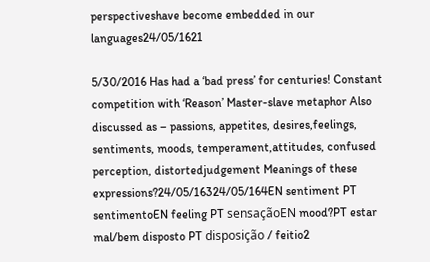perspectiveshave become embedded in our languages24/05/1621

5/30/2016 Has had a ‘bad press’ for centuries! Constant competition with ‘Reason’ Master-slave metaphor Also discussed as – passions, appetites, desires,feelings, sentiments, moods, temperament,attitudes, confused perception, distortedjudgement Meanings of these expressions?24/05/16324/05/164EN sentiment PT sentimentoEN feeling PT sensaçãoEN mood?PT estar mal/bem disposto PT disposição / feitio2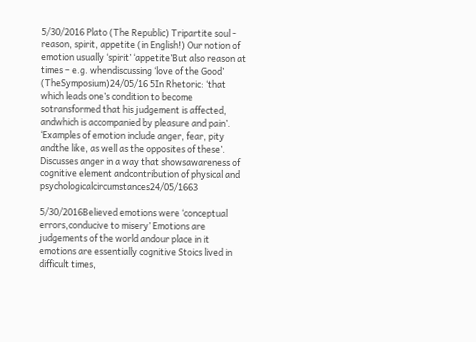5/30/2016 Plato (The Republic) Tripartite soul - reason, spirit, appetite (in English!) Our notion of emotion usually ‘spirit’ ‘appetite’But also reason at times – e.g. whendiscussing ‘love of the Good’ (TheSymposium)24/05/16 5In Rhetoric: ‘that which leads one’s condition to become sotransformed that his judgement is affected, andwhich is accompanied by pleasure and pain’. ‘Examples of emotion include anger, fear, pity andthe like, as well as the opposites of these’. Discusses anger in a way that showsawareness of cognitive element andcontribution of physical and psychologicalcircumstances24/05/1663

5/30/2016Believed emotions were ‘conceptual errors,conducive to misery’ Emotions are judgements of the world andour place in it emotions are essentially cognitive Stoics lived in difficult times,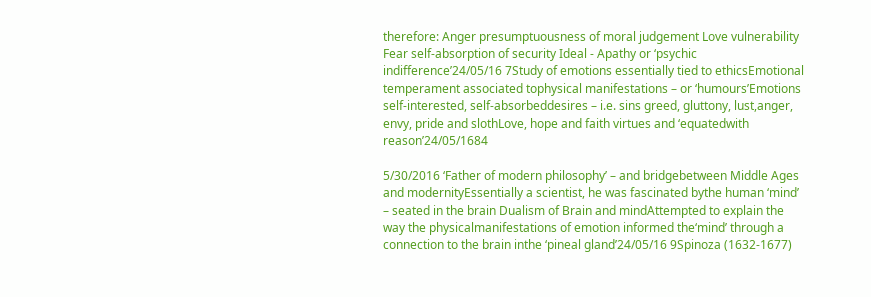therefore: Anger presumptuousness of moral judgement Love vulnerability Fear self-absorption of security Ideal - Apathy or ‘psychic indifference’24/05/16 7Study of emotions essentially tied to ethicsEmotional temperament associated tophysical manifestations – or ‘humours’Emotions self-interested, self-absorbeddesires – i.e. sins greed, gluttony, lust,anger, envy, pride and slothLove, hope and faith virtues and ‘equatedwith reason’24/05/1684

5/30/2016 ‘Father of modern philosophy’ – and bridgebetween Middle Ages and modernityEssentially a scientist, he was fascinated bythe human ‘mind’ – seated in the brain Dualism of Brain and mindAttempted to explain the way the physicalmanifestations of emotion informed the‘mind’ through a connection to the brain inthe ‘pineal gland’24/05/16 9Spinoza (1632-1677)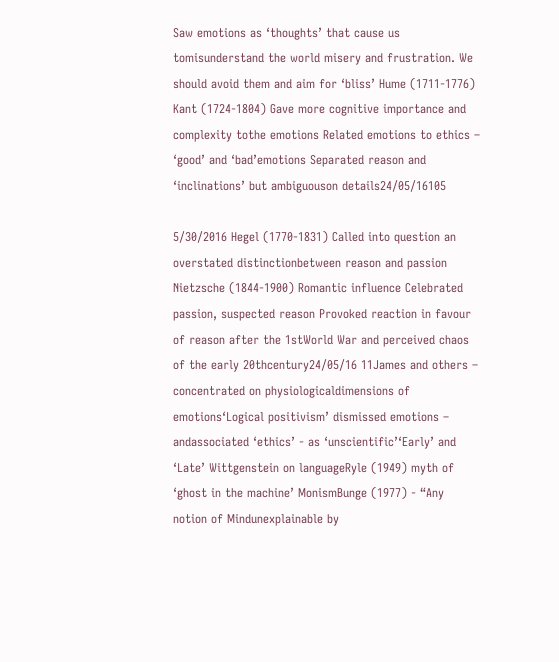Saw emotions as ‘thoughts’ that cause us tomisunderstand the world misery and frustration. We should avoid them and aim for ‘bliss’ Hume (1711-1776) Kant (1724-1804) Gave more cognitive importance and complexity tothe emotions Related emotions to ethics – ‘good’ and ‘bad’emotions Separated reason and ‘inclinations’ but ambiguouson details24/05/16105

5/30/2016 Hegel (1770-1831) Called into question an overstated distinctionbetween reason and passion Nietzsche (1844-1900) Romantic influence Celebrated passion, suspected reason Provoked reaction in favour of reason after the 1stWorld War and perceived chaos of the early 20thcentury24/05/16 11James and others – concentrated on physiologicaldimensions of emotions‘Logical positivism’ dismissed emotions – andassociated ‘ethics’ - as ‘unscientific’‘Early’ and ‘Late’ Wittgenstein on languageRyle (1949) myth of ‘ghost in the machine’ MonismBunge (1977) - “Any notion of Mindunexplainable by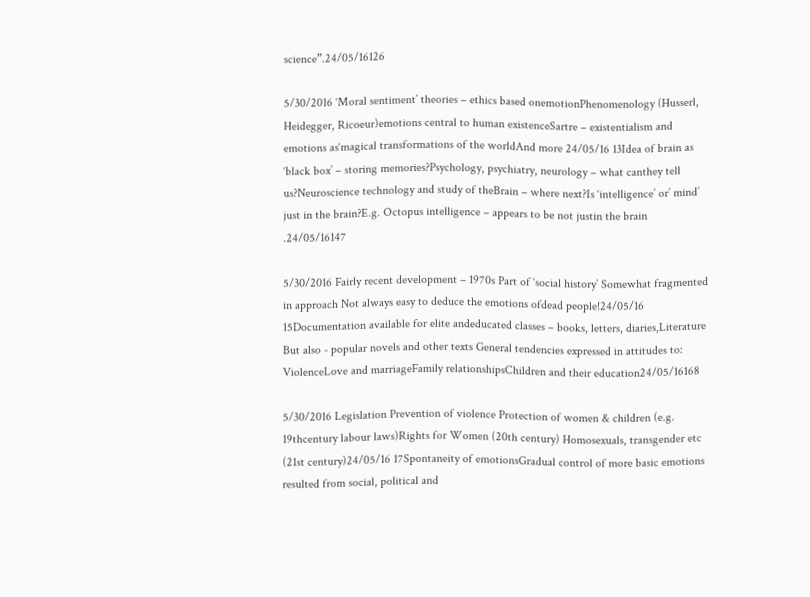science”.24/05/16126

5/30/2016 ‘Moral sentiment’ theories – ethics based onemotionPhenomenology (Husserl, Heidegger, Ricoeur)emotions central to human existenceSartre – existentialism and emotions as‘magical transformations of the worldAnd more 24/05/16 13Idea of brain as ‘black box’ – storing memories?Psychology, psychiatry, neurology – what canthey tell us?Neuroscience technology and study of theBrain – where next?Is ‘intelligence’ or’ mind’ just in the brain?E.g. Octopus intelligence – appears to be not justin the brain .24/05/16147

5/30/2016 Fairly recent development – 1970s Part of ‘social history’ Somewhat fragmented in approach Not always easy to deduce the emotions ofdead people!24/05/16 15Documentation available for elite andeducated classes – books, letters, diaries,Literature But also - popular novels and other texts General tendencies expressed in attitudes to: ViolenceLove and marriageFamily relationshipsChildren and their education24/05/16168

5/30/2016 Legislation Prevention of violence Protection of women & children (e.g. 19thcentury labour laws)Rights for Women (20th century) Homosexuals, transgender etc (21st century)24/05/16 17Spontaneity of emotionsGradual control of more basic emotions resulted from social, political and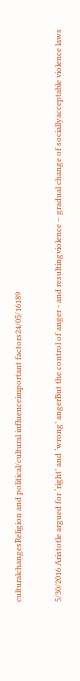culturalchangesReligion and political/cultural influenceimportant factors24/05/16189

5/30/2016 Aristotle argued for ‘right’ and ‘wrong’ angerBut the control of anger - and resultingviolence – gradual change of sociallyacceptable violence laws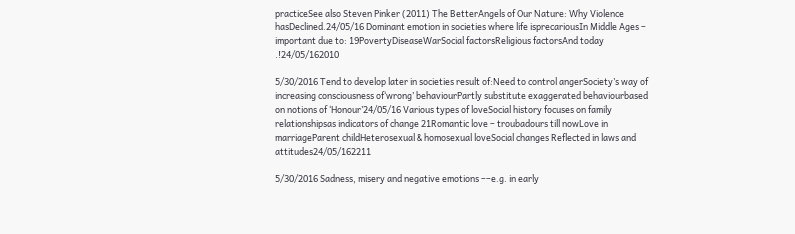practiceSee also Steven Pinker (2011) The BetterAngels of Our Nature: Why Violence hasDeclined.24/05/16 Dominant emotion in societies where life isprecariousIn Middle Ages – important due to: 19PovertyDiseaseWarSocial factorsReligious factorsAnd today .!24/05/162010

5/30/2016 Tend to develop later in societies result of:Need to control angerSociety’s way of increasing consciousness of‘wrong’ behaviourPartly substitute exaggerated behaviourbased on notions of ‘Honour’24/05/16 Various types of loveSocial history focuses on family relationshipsas indicators of change 21Romantic love – troubadours till nowLove in marriageParent childHeterosexual & homosexual loveSocial changes Reflected in laws and attitudes24/05/162211

5/30/2016 Sadness, misery and negative emotions ––e.g. in early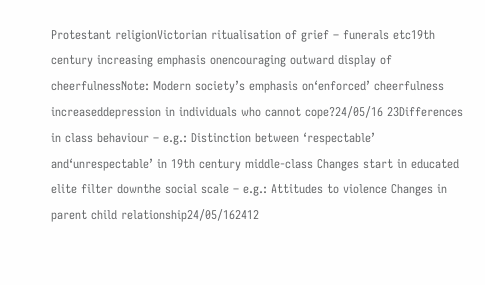Protestant religionVictorian ritualisation of grief – funerals etc19th century increasing emphasis onencouraging outward display of cheerfulnessNote: Modern society’s emphasis on‘enforced’ cheerfulness increaseddepression in individuals who cannot cope?24/05/16 23Differences in class behaviour – e.g.: Distinction between ‘respectable’ and‘unrespectable’ in 19th century middle-class Changes start in educated elite filter downthe social scale – e.g.: Attitudes to violence Changes in parent child relationship24/05/162412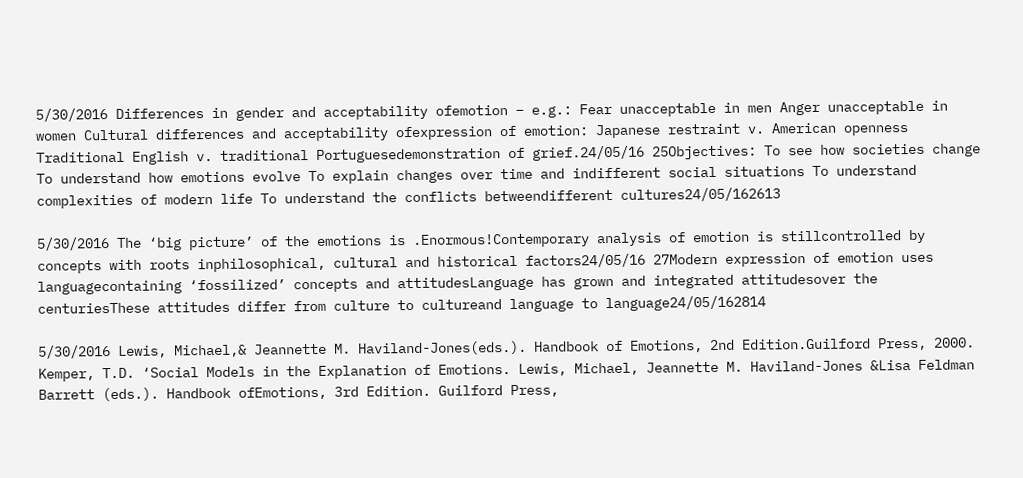5/30/2016 Differences in gender and acceptability ofemotion – e.g.: Fear unacceptable in men Anger unacceptable in women Cultural differences and acceptability ofexpression of emotion: Japanese restraint v. American openness Traditional English v. traditional Portuguesedemonstration of grief.24/05/16 25Objectives: To see how societies change To understand how emotions evolve To explain changes over time and indifferent social situations To understand complexities of modern life To understand the conflicts betweendifferent cultures24/05/162613

5/30/2016 The ‘big picture’ of the emotions is .Enormous!Contemporary analysis of emotion is stillcontrolled by concepts with roots inphilosophical, cultural and historical factors24/05/16 27Modern expression of emotion uses languagecontaining ‘fossilized’ concepts and attitudesLanguage has grown and integrated attitudesover the centuriesThese attitudes differ from culture to cultureand language to language24/05/162814

5/30/2016 Lewis, Michael,& Jeannette M. Haviland-Jones(eds.). Handbook of Emotions, 2nd Edition.Guilford Press, 2000. Kemper, T.D. ‘Social Models in the Explanation of Emotions. Lewis, Michael, Jeannette M. Haviland-Jones &Lisa Feldman Barrett (eds.). Handbook ofEmotions, 3rd Edition. Guilford Press,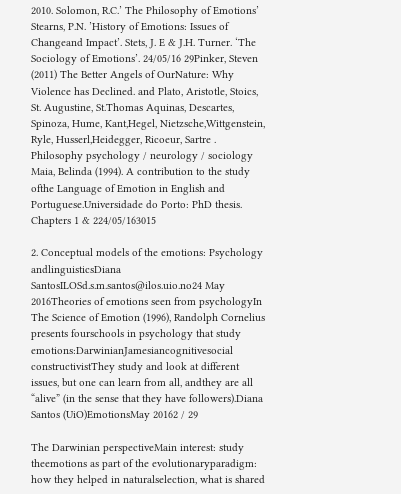2010. Solomon, R.C.’ The Philosophy of Emotions’ Stearns, P.N. ’History of Emotions: Issues of Changeand Impact’. Stets, J. E & J.H. Turner. ‘The Sociology of Emotions’. 24/05/16 29Pinker, Steven (2011) The Better Angels of OurNature: Why Violence has Declined. and Plato, Aristotle, Stoics, St. Augustine, St.Thomas Aquinas, Descartes, Spinoza, Hume, Kant,Hegel, Nietzsche,Wittgenstein, Ryle, Husserl,Heidegger, Ricoeur, Sartre . Philosophy psychology / neurology / sociology Maia, Belinda (1994). A contribution to the study ofthe Language of Emotion in English and Portuguese.Universidade do Porto: PhD thesis. Chapters 1 & 224/05/163015

2. Conceptual models of the emotions: Psychology andlinguisticsDiana SantosILOSd.s.m.santos@ilos.uio.no24 May 2016Theories of emotions seen from psychologyIn The Science of Emotion (1996), Randolph Cornelius presents fourschools in psychology that study emotions:DarwinianJamesiancognitivesocial constructivistThey study and look at different issues, but one can learn from all, andthey are all “alive” (in the sense that they have followers).Diana Santos (UiO)EmotionsMay 20162 / 29

The Darwinian perspectiveMain interest: study theemotions as part of the evolutionaryparadigm: how they helped in naturalselection, what is shared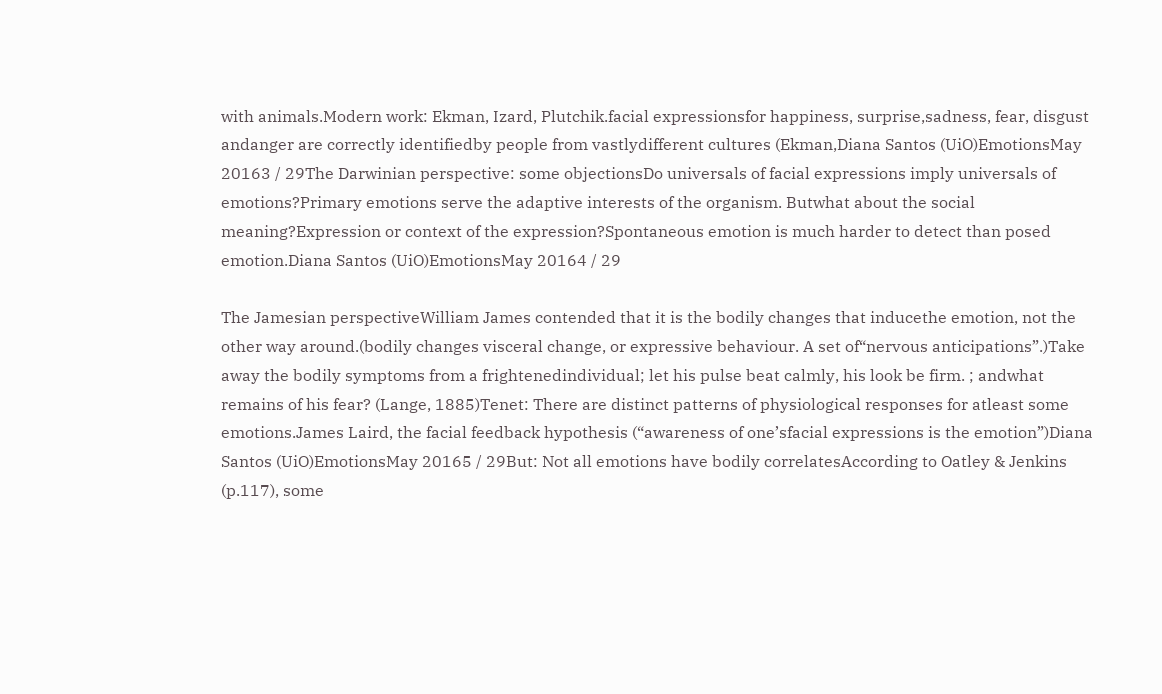with animals.Modern work: Ekman, Izard, Plutchik.facial expressionsfor happiness, surprise,sadness, fear, disgust andanger are correctly identifiedby people from vastlydifferent cultures (Ekman,Diana Santos (UiO)EmotionsMay 20163 / 29The Darwinian perspective: some objectionsDo universals of facial expressions imply universals of emotions?Primary emotions serve the adaptive interests of the organism. Butwhat about the social meaning?Expression or context of the expression?Spontaneous emotion is much harder to detect than posed emotion.Diana Santos (UiO)EmotionsMay 20164 / 29

The Jamesian perspectiveWilliam James contended that it is the bodily changes that inducethe emotion, not the other way around.(bodily changes visceral change, or expressive behaviour. A set of“nervous anticipations”.)Take away the bodily symptoms from a frightenedindividual; let his pulse beat calmly, his look be firm. ; andwhat remains of his fear? (Lange, 1885)Tenet: There are distinct patterns of physiological responses for atleast some emotions.James Laird, the facial feedback hypothesis (“awareness of one’sfacial expressions is the emotion”)Diana Santos (UiO)EmotionsMay 20165 / 29But: Not all emotions have bodily correlatesAccording to Oatley & Jenkins (p.117), some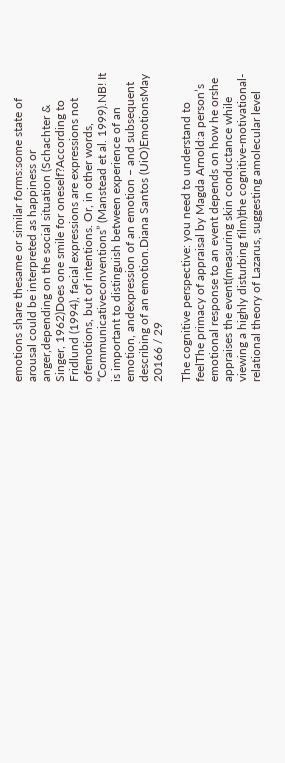emotions share thesame or similar forms:some state of arousal could be interpreted as happiness or anger,depending on the social situation (Schachter & Singer, 1962)Does one smile for oneself?According to Fridlund (1994), facial expressions are expressions not ofemotions, but of intentions. Or, in other words, “Communicativeconventions” (Manstead et al. 1999).NB! It is important to distinguish between experience of an emotion, andexpression of an emotion – and subsequent describing of an emotion.Diana Santos (UiO)EmotionsMay 20166 / 29

The cognitive perspective: you need to understand to feelThe primacy of appraisal by Magda Arnold:a person’s emotional response to an event depends on how he orshe appraises the event(measuring skin conductance while viewing a highly disturbing film)the cognitive-motivational-relational theory of Lazarus, suggesting amolecular level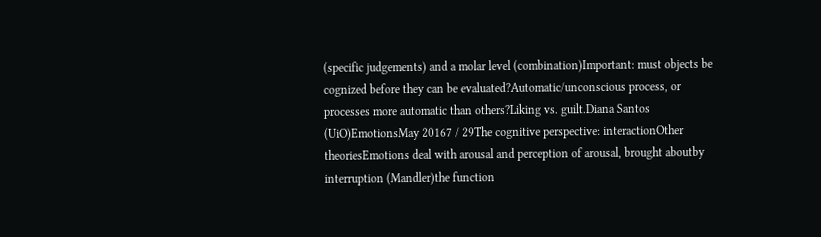(specific judgements) and a molar level (combination)Important: must objects be cognized before they can be evaluated?Automatic/unconscious process, or processes more automatic than others?Liking vs. guilt.Diana Santos (UiO)EmotionsMay 20167 / 29The cognitive perspective: interactionOther theoriesEmotions deal with arousal and perception of arousal, brought aboutby interruption (Mandler)the function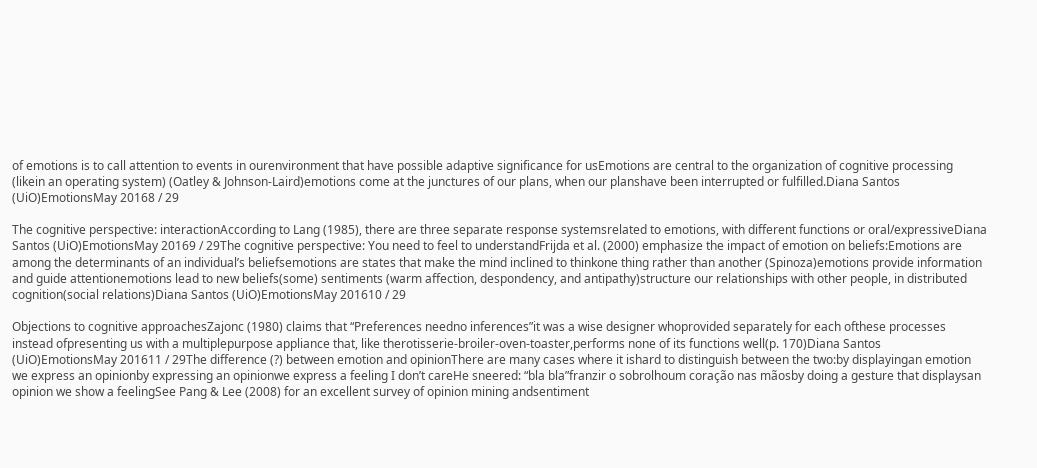of emotions is to call attention to events in ourenvironment that have possible adaptive significance for usEmotions are central to the organization of cognitive processing (likein an operating system) (Oatley & Johnson-Laird)emotions come at the junctures of our plans, when our planshave been interrupted or fulfilled.Diana Santos (UiO)EmotionsMay 20168 / 29

The cognitive perspective: interactionAccording to Lang (1985), there are three separate response systemsrelated to emotions, with different functions or oral/expressiveDiana Santos (UiO)EmotionsMay 20169 / 29The cognitive perspective: You need to feel to understandFrijda et al. (2000) emphasize the impact of emotion on beliefs:Emotions are among the determinants of an individual’s beliefsemotions are states that make the mind inclined to thinkone thing rather than another (Spinoza)emotions provide information and guide attentionemotions lead to new beliefs(some) sentiments (warm affection, despondency, and antipathy)structure our relationships with other people, in distributed cognition(social relations)Diana Santos (UiO)EmotionsMay 201610 / 29

Objections to cognitive approachesZajonc (1980) claims that “Preferences needno inferences”it was a wise designer whoprovided separately for each ofthese processes instead ofpresenting us with a multiplepurpose appliance that, like therotisserie-broiler-oven-toaster,performs none of its functions well(p. 170)Diana Santos (UiO)EmotionsMay 201611 / 29The difference (?) between emotion and opinionThere are many cases where it ishard to distinguish between the two:by displayingan emotion we express an opinionby expressing an opinionwe express a feeling I don’t careHe sneered: “bla bla”franzir o sobrolhoum coração nas mãosby doing a gesture that displaysan opinion we show a feelingSee Pang & Lee (2008) for an excellent survey of opinion mining andsentiment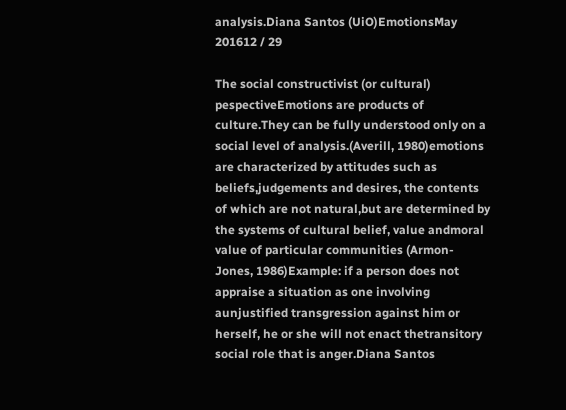analysis.Diana Santos (UiO)EmotionsMay 201612 / 29

The social constructivist (or cultural) pespectiveEmotions are products of culture.They can be fully understood only on a social level of analysis.(Averill, 1980)emotions are characterized by attitudes such as beliefs,judgements and desires, the contents of which are not natural,but are determined by the systems of cultural belief, value andmoral value of particular communities (Armon-Jones, 1986)Example: if a person does not appraise a situation as one involving aunjustified transgression against him or herself, he or she will not enact thetransitory social role that is anger.Diana Santos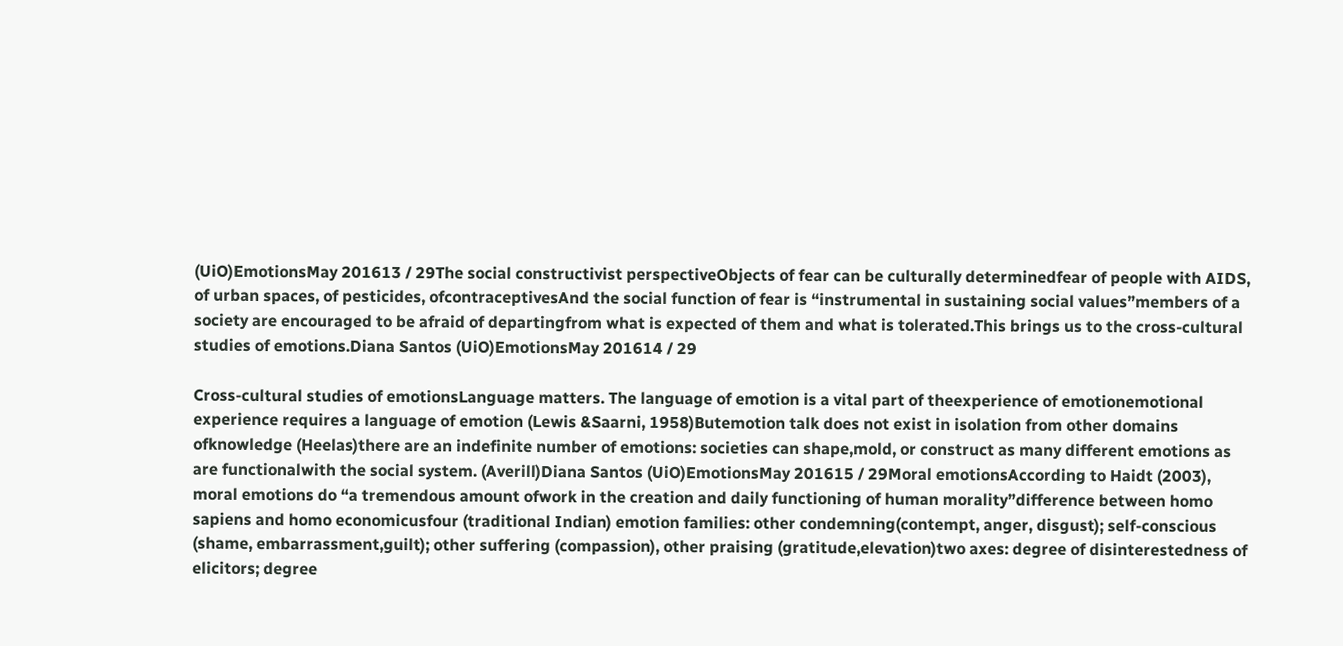(UiO)EmotionsMay 201613 / 29The social constructivist perspectiveObjects of fear can be culturally determinedfear of people with AIDS, of urban spaces, of pesticides, ofcontraceptivesAnd the social function of fear is “instrumental in sustaining social values”members of a society are encouraged to be afraid of departingfrom what is expected of them and what is tolerated.This brings us to the cross-cultural studies of emotions.Diana Santos (UiO)EmotionsMay 201614 / 29

Cross-cultural studies of emotionsLanguage matters. The language of emotion is a vital part of theexperience of emotionemotional experience requires a language of emotion (Lewis &Saarni, 1958)Butemotion talk does not exist in isolation from other domains ofknowledge (Heelas)there are an indefinite number of emotions: societies can shape,mold, or construct as many different emotions as are functionalwith the social system. (Averill)Diana Santos (UiO)EmotionsMay 201615 / 29Moral emotionsAccording to Haidt (2003), moral emotions do “a tremendous amount ofwork in the creation and daily functioning of human morality”difference between homo sapiens and homo economicusfour (traditional Indian) emotion families: other condemning(contempt, anger, disgust); self-conscious (shame, embarrassment,guilt); other suffering (compassion), other praising (gratitude,elevation)two axes: degree of disinterestedness of elicitors; degree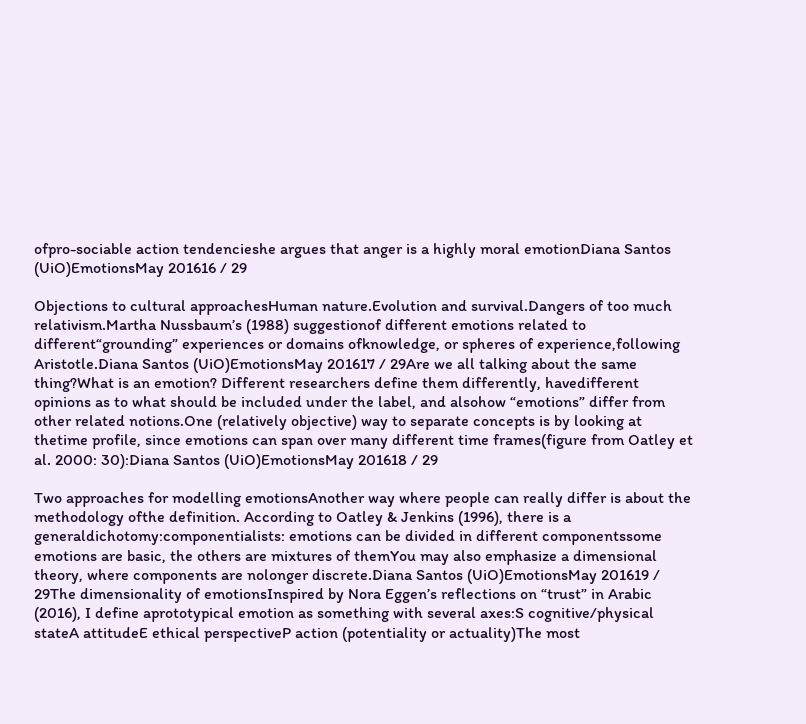ofpro-sociable action tendencieshe argues that anger is a highly moral emotionDiana Santos (UiO)EmotionsMay 201616 / 29

Objections to cultural approachesHuman nature.Evolution and survival.Dangers of too much relativism.Martha Nussbaum’s (1988) suggestionof different emotions related to different“grounding” experiences or domains ofknowledge, or spheres of experience,following Aristotle.Diana Santos (UiO)EmotionsMay 201617 / 29Are we all talking about the same thing?What is an emotion? Different researchers define them differently, havedifferent opinions as to what should be included under the label, and alsohow “emotions” differ from other related notions.One (relatively objective) way to separate concepts is by looking at thetime profile, since emotions can span over many different time frames(figure from Oatley et al. 2000: 30):Diana Santos (UiO)EmotionsMay 201618 / 29

Two approaches for modelling emotionsAnother way where people can really differ is about the methodology ofthe definition. According to Oatley & Jenkins (1996), there is a generaldichotomy:componentialists: emotions can be divided in different componentssome emotions are basic, the others are mixtures of themYou may also emphasize a dimensional theory, where components are nolonger discrete.Diana Santos (UiO)EmotionsMay 201619 / 29The dimensionality of emotionsInspired by Nora Eggen’s reflections on “trust” in Arabic (2016), I define aprototypical emotion as something with several axes:S cognitive/physical stateA attitudeE ethical perspectiveP action (potentiality or actuality)The most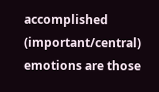accomplished (important/central) emotions are those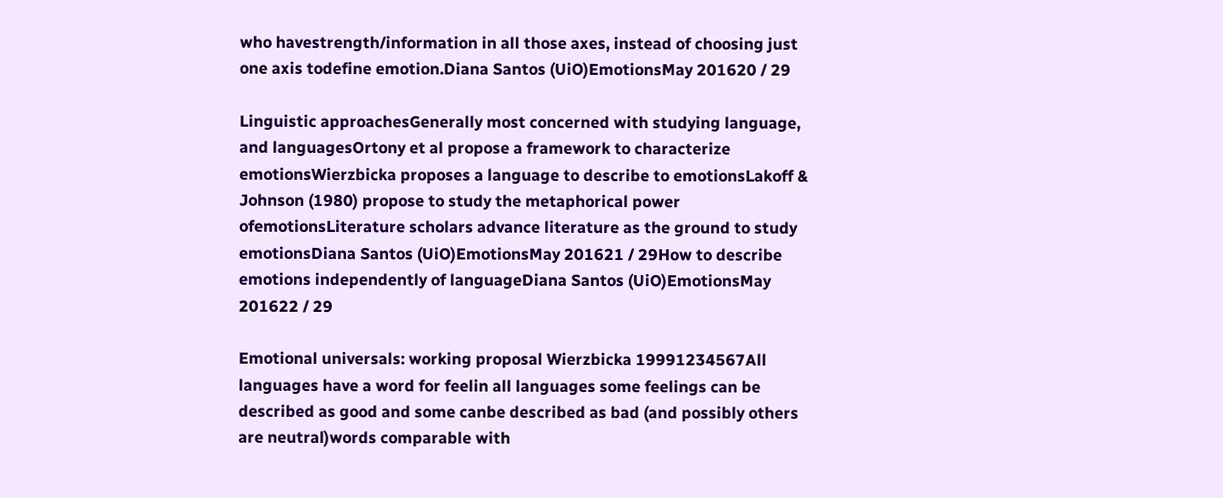who havestrength/information in all those axes, instead of choosing just one axis todefine emotion.Diana Santos (UiO)EmotionsMay 201620 / 29

Linguistic approachesGenerally most concerned with studying language, and languagesOrtony et al propose a framework to characterize emotionsWierzbicka proposes a language to describe to emotionsLakoff & Johnson (1980) propose to study the metaphorical power ofemotionsLiterature scholars advance literature as the ground to study emotionsDiana Santos (UiO)EmotionsMay 201621 / 29How to describe emotions independently of languageDiana Santos (UiO)EmotionsMay 201622 / 29

Emotional universals: working proposal Wierzbicka 19991234567All languages have a word for feelin all languages some feelings can be described as good and some canbe described as bad (and possibly others are neutral)words comparable with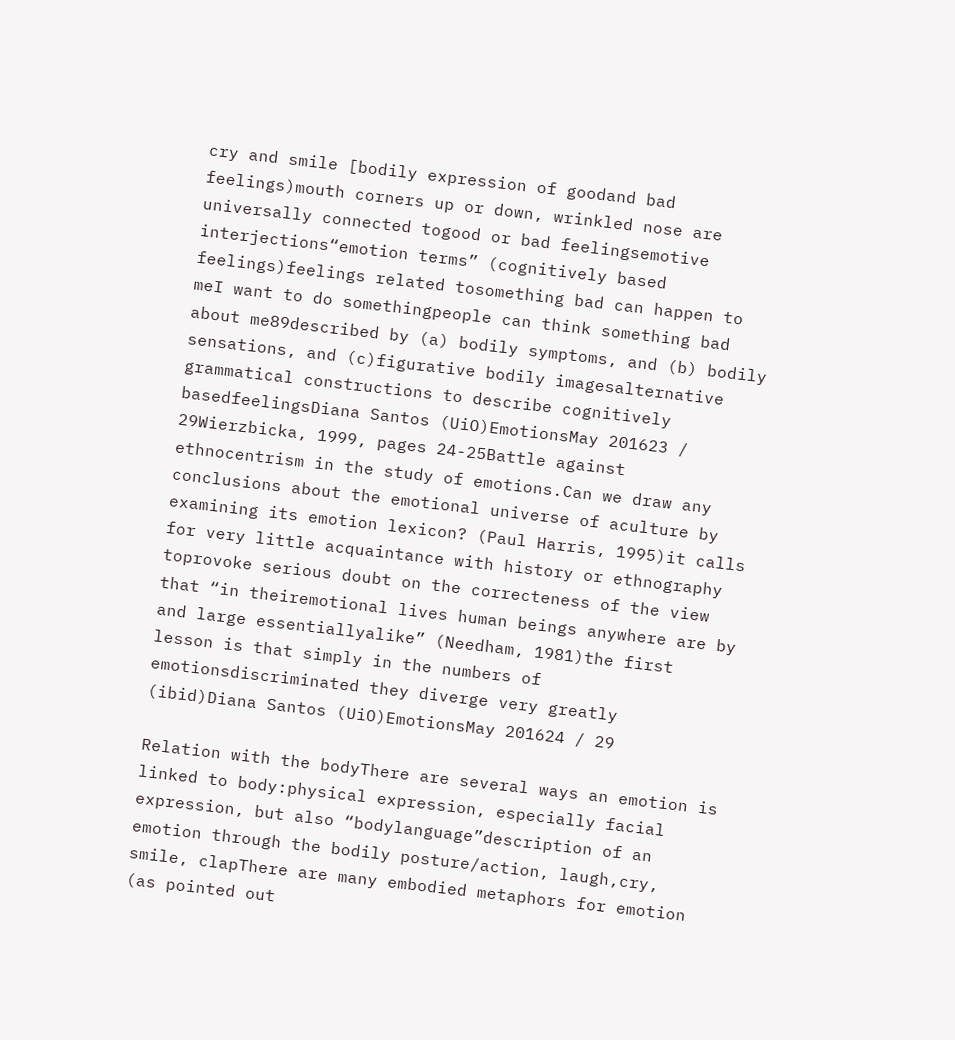cry and smile [bodily expression of goodand bad feelings)mouth corners up or down, wrinkled nose are universally connected togood or bad feelingsemotive interjections“emotion terms” (cognitively based feelings)feelings related tosomething bad can happen to meI want to do somethingpeople can think something bad about me89described by (a) bodily symptoms, and (b) bodily sensations, and (c)figurative bodily imagesalternative grammatical constructions to describe cognitively basedfeelingsDiana Santos (UiO)EmotionsMay 201623 / 29Wierzbicka, 1999, pages 24-25Battle against ethnocentrism in the study of emotions.Can we draw any conclusions about the emotional universe of aculture by examining its emotion lexicon? (Paul Harris, 1995)it calls for very little acquaintance with history or ethnography toprovoke serious doubt on the correcteness of the view that “in theiremotional lives human beings anywhere are by and large essentiallyalike” (Needham, 1981)the first lesson is that simply in the numbers of emotionsdiscriminated they diverge very greatly (ibid)Diana Santos (UiO)EmotionsMay 201624 / 29

Relation with the bodyThere are several ways an emotion is linked to body:physical expression, especially facial expression, but also “bodylanguage”description of an emotion through the bodily posture/action, laugh,cry, smile, clapThere are many embodied metaphors for emotion (as pointed out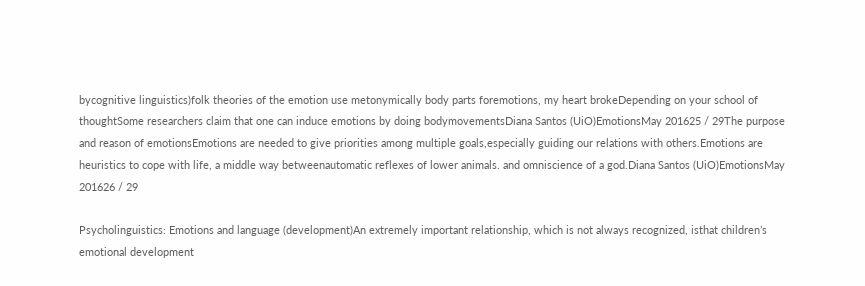bycognitive linguistics)folk theories of the emotion use metonymically body parts foremotions, my heart brokeDepending on your school of thoughtSome researchers claim that one can induce emotions by doing bodymovementsDiana Santos (UiO)EmotionsMay 201625 / 29The purpose and reason of emotionsEmotions are needed to give priorities among multiple goals,especially guiding our relations with others.Emotions are heuristics to cope with life, a middle way betweenautomatic reflexes of lower animals. and omniscience of a god.Diana Santos (UiO)EmotionsMay 201626 / 29

Psycholinguistics: Emotions and language (development)An extremely important relationship, which is not always recognized, isthat children’s emotional development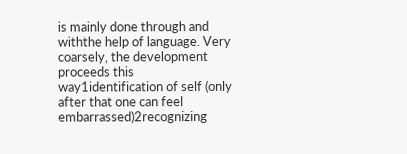is mainly done through and withthe help of language. Very coarsely, the development proceeds this way1identification of self (only after that one can feel embarrassed)2recognizing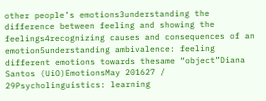other people’s emotions3understanding the difference between feeling and showing the feelings4recognizing causes and consequences of an emotion5understanding ambivalence: feeling different emotions towards thesame “object”Diana Santos (UiO)EmotionsMay 201627 / 29Psycholinguistics: learning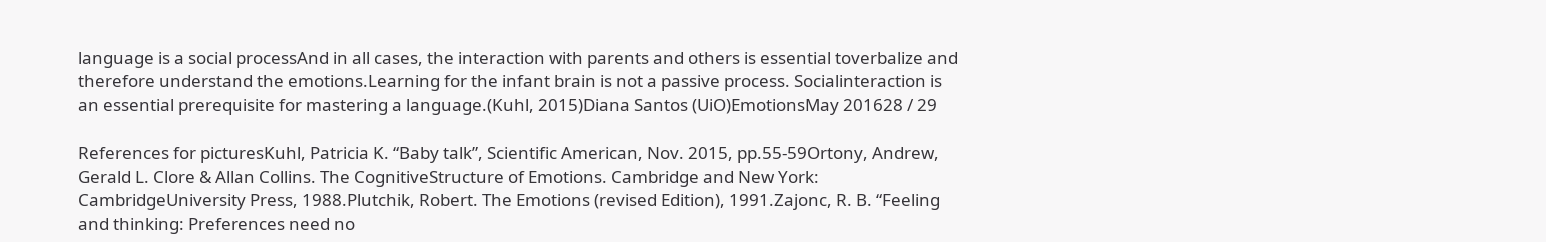language is a social processAnd in all cases, the interaction with parents and others is essential toverbalize and therefore understand the emotions.Learning for the infant brain is not a passive process. Socialinteraction is an essential prerequisite for mastering a language.(Kuhl, 2015)Diana Santos (UiO)EmotionsMay 201628 / 29

References for picturesKuhl, Patricia K. “Baby talk”, Scientific American, Nov. 2015, pp.55-59Ortony, Andrew, Gerald L. Clore & Allan Collins. The CognitiveStructure of Emotions. Cambridge and New York: CambridgeUniversity Press, 1988.Plutchik, Robert. The Emotions (revised Edition), 1991.Zajonc, R. B. “Feeling and thinking: Preferences need no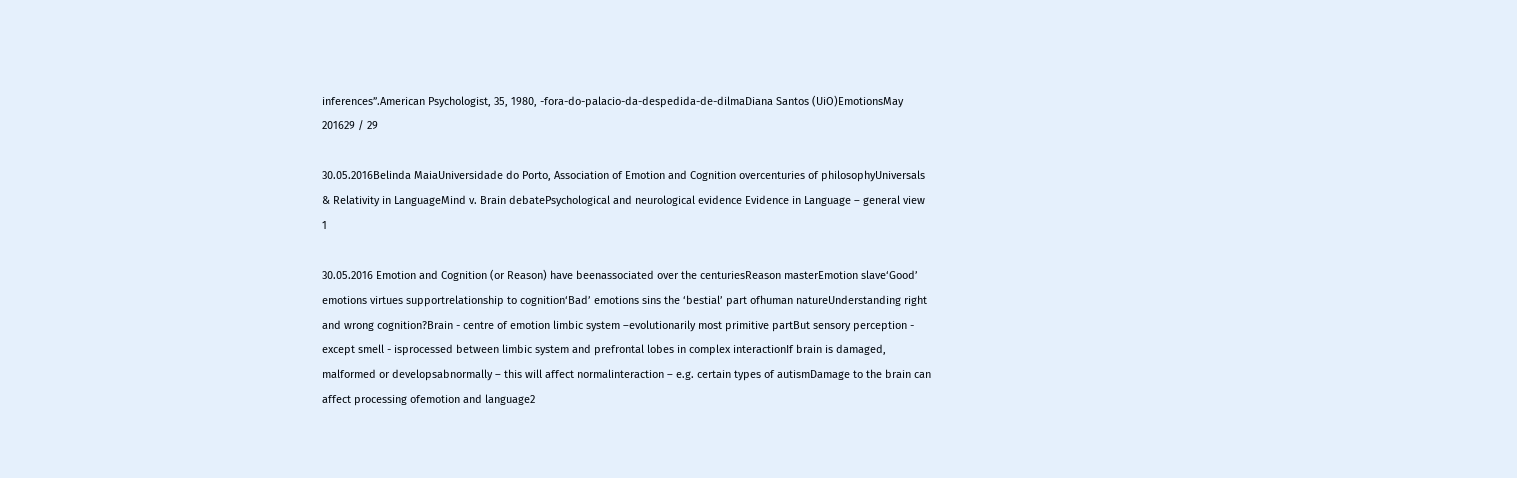inferences”.American Psychologist, 35, 1980, -fora-do-palacio-da-despedida-de-dilmaDiana Santos (UiO)EmotionsMay 201629 / 29

30.05.2016Belinda MaiaUniversidade do Porto, Association of Emotion and Cognition overcenturies of philosophyUniversals & Relativity in LanguageMind v. Brain debatePsychological and neurological evidence Evidence in Language – general view 1

30.05.2016 Emotion and Cognition (or Reason) have beenassociated over the centuriesReason masterEmotion slave‘Good’ emotions virtues supportrelationship to cognition‘Bad’ emotions sins the ‘bestial’ part ofhuman natureUnderstanding right and wrong cognition?Brain - centre of emotion limbic system –evolutionarily most primitive partBut sensory perception - except smell - isprocessed between limbic system and prefrontal lobes in complex interactionIf brain is damaged, malformed or developsabnormally – this will affect normalinteraction – e.g. certain types of autismDamage to the brain can affect processing ofemotion and language2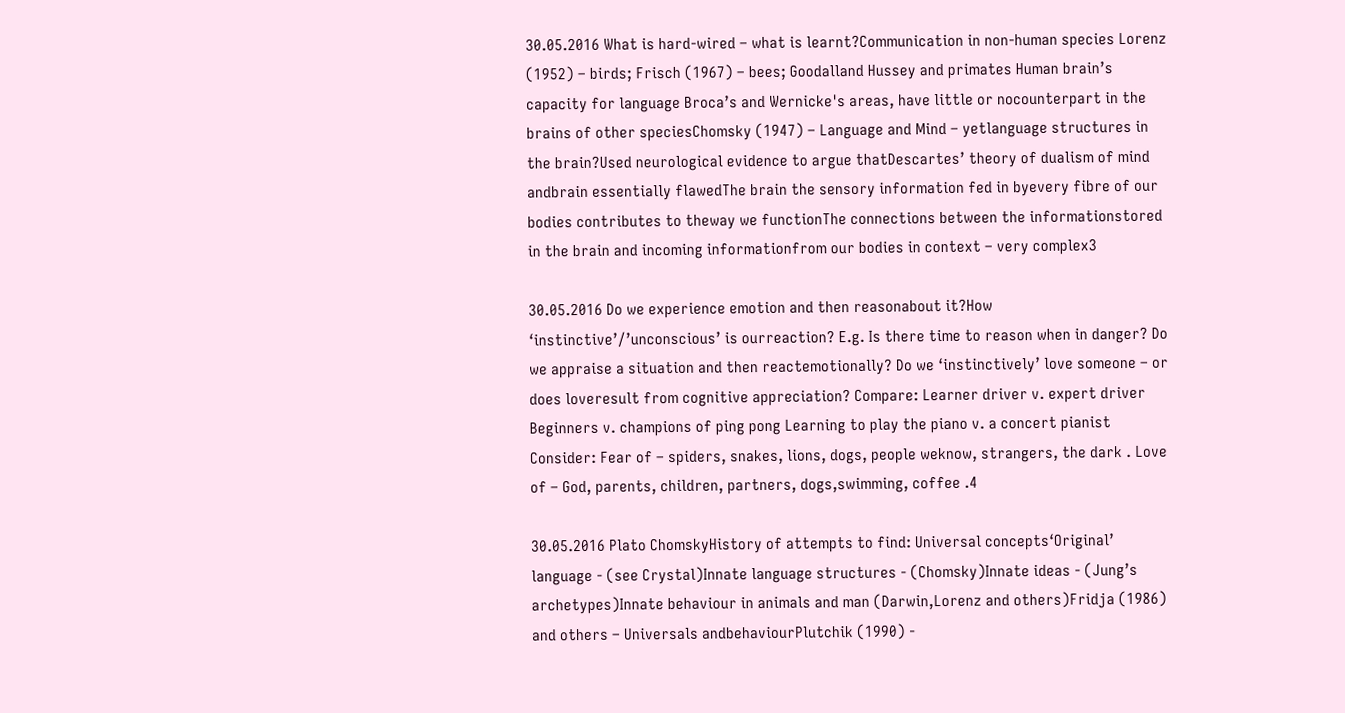30.05.2016 What is hard-wired – what is learnt?Communication in non-human species Lorenz (1952) – birds; Frisch (1967) – bees; Goodalland Hussey and primates Human brain’s capacity for language Broca’s and Wernicke's areas, have little or nocounterpart in the brains of other speciesChomsky (1947) – Language and Mind – yetlanguage structures in the brain?Used neurological evidence to argue thatDescartes’ theory of dualism of mind andbrain essentially flawedThe brain the sensory information fed in byevery fibre of our bodies contributes to theway we functionThe connections between the informationstored in the brain and incoming informationfrom our bodies in context – very complex3

30.05.2016 Do we experience emotion and then reasonabout it?How ‘instinctive’/’unconscious’ is ourreaction? E.g. Is there time to reason when in danger? Do we appraise a situation and then reactemotionally? Do we ‘instinctively’ love someone – or does loveresult from cognitive appreciation? Compare: Learner driver v. expert driver Beginners v. champions of ping pong Learning to play the piano v. a concert pianist Consider: Fear of – spiders, snakes, lions, dogs, people weknow, strangers, the dark . Love of – God, parents, children, partners, dogs,swimming, coffee .4

30.05.2016 Plato ChomskyHistory of attempts to find: Universal concepts‘Original’ language - (see Crystal)Innate language structures - (Chomsky)Innate ideas - (Jung’s archetypes)Innate behaviour in animals and man (Darwin,Lorenz and others)Fridja (1986) and others – Universals andbehaviourPlutchik (1990) -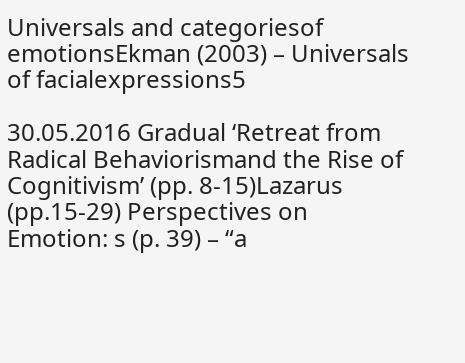Universals and categoriesof emotionsEkman (2003) – Universals of facialexpressions5

30.05.2016 Gradual ‘Retreat from Radical Behaviorismand the Rise of Cognitivism’ (pp. 8-15)Lazarus (pp.15-29) Perspectives on Emotion: s (p. 39) – “a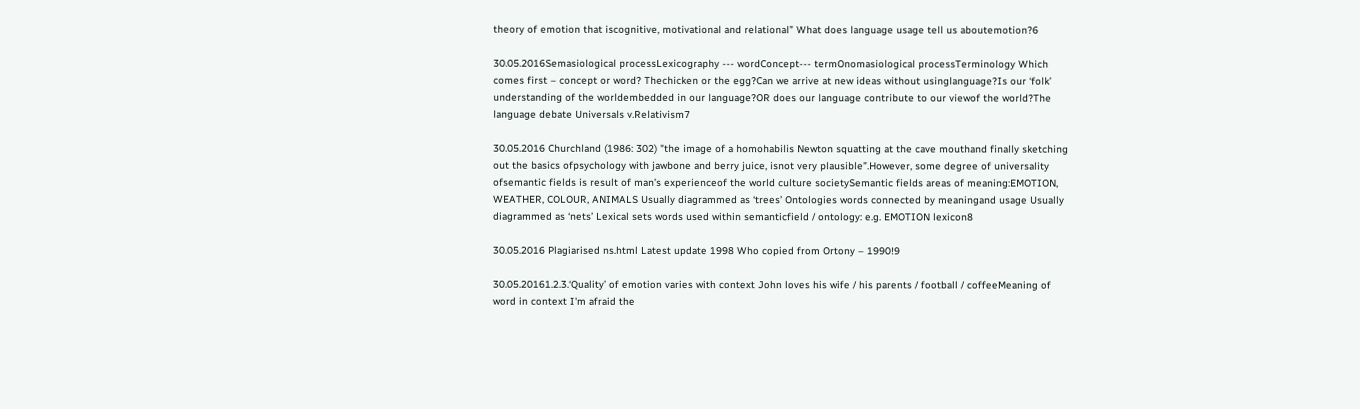theory of emotion that iscognitive, motivational and relational” What does language usage tell us aboutemotion?6

30.05.2016Semasiological processLexicography --- wordConcept--- termOnomasiological processTerminology Which comes first – concept or word? Thechicken or the egg?Can we arrive at new ideas without usinglanguage?Is our ‘folk’ understanding of the worldembedded in our language?OR does our language contribute to our viewof the world?The language debate Universals v.Relativism7

30.05.2016 Churchland (1986: 302) "the image of a homohabilis Newton squatting at the cave mouthand finally sketching out the basics ofpsychology with jawbone and berry juice, isnot very plausible”.However, some degree of universality ofsemantic fields is result of man’s experienceof the world culture societySemantic fields areas of meaning:EMOTION, WEATHER, COLOUR, ANIMALS Usually diagrammed as ‘trees’ Ontologies words connected by meaningand usage Usually diagrammed as ‘nets’ Lexical sets words used within semanticfield / ontology: e.g. EMOTION lexicon8

30.05.2016 Plagiarised ns.html Latest update 1998 Who copied from Ortony – 1990!9

30.05.20161.2.3.‘Quality’ of emotion varies with context John loves his wife / his parents / football / coffeeMeaning of word in context I'm afraid the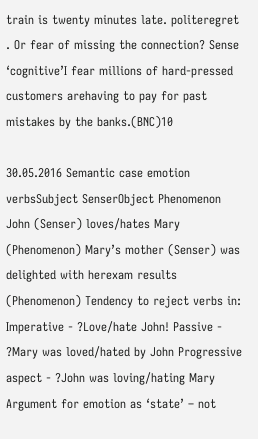train is twenty minutes late. politeregret . Or fear of missing the connection? Sense ‘cognitive’I fear millions of hard-pressed customers arehaving to pay for past mistakes by the banks.(BNC)10

30.05.2016 Semantic case emotion verbsSubject SenserObject Phenomenon John (Senser) loves/hates Mary (Phenomenon) Mary’s mother (Senser) was delighted with herexam results (Phenomenon) Tendency to reject verbs in: Imperative - ?Love/hate John! Passive - ?Mary was loved/hated by John Progressive aspect - ?John was loving/hating Mary Argument for emotion as ‘state’ – not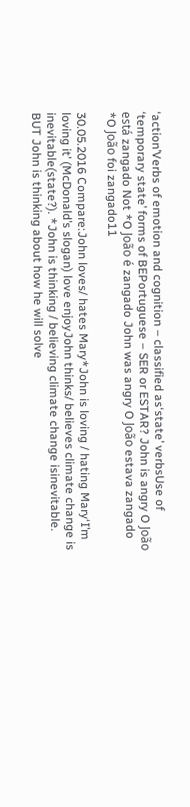‘action’Verbs of emotion and cognition – classified as‘state’ verbsUse of ‘temporary state’ forms of BEPortuguese – SER or ESTAR? John is angry O João está zangado Not *O João é zangado John was angry O João estava zangado *O João foi zangado11

30.05.2016 Compare:John loves/ hates Mary*John is loving / hating Mary‘I’m loving it’ (McDonald’s slogan) love enjoyJohn thinks/ believes climate change is inevitable(state?). *John is thinking / believing climate change isinevitable. BUT John is thinking about how he will solve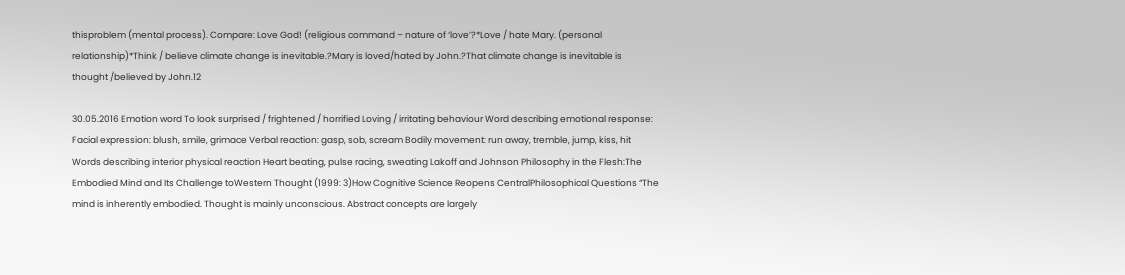thisproblem (mental process). Compare: Love God! (religious command – nature of ‘love’?*Love / hate Mary. (personal relationship)*Think / believe climate change is inevitable.?Mary is loved/hated by John.?That climate change is inevitable is thought /believed by John.12

30.05.2016 Emotion word To look surprised / frightened / horrified Loving / irritating behaviour Word describing emotional response: Facial expression: blush, smile, grimace Verbal reaction: gasp, sob, scream Bodily movement: run away, tremble, jump, kiss, hit Words describing interior physical reaction Heart beating, pulse racing, sweating Lakoff and Johnson Philosophy in the Flesh:The Embodied Mind and Its Challenge toWestern Thought (1999: 3)How Cognitive Science Reopens CentralPhilosophical Questions “The mind is inherently embodied. Thought is mainly unconscious. Abstract concepts are largely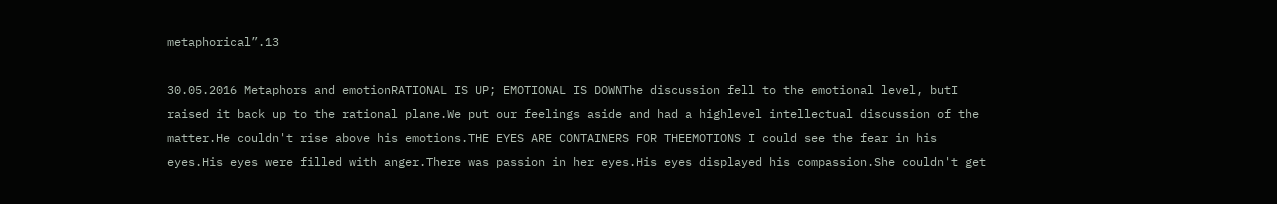metaphorical”.13

30.05.2016 Metaphors and emotionRATIONAL IS UP; EMOTIONAL IS DOWNThe discussion fell to the emotional level, butI raised it back up to the rational plane.We put our feelings aside and had a highlevel intellectual discussion of the matter.He couldn't rise above his emotions.THE EYES ARE CONTAINERS FOR THEEMOTIONS I could see the fear in his eyes.His eyes were filled with anger.There was passion in her eyes.His eyes displayed his compassion.She couldn't get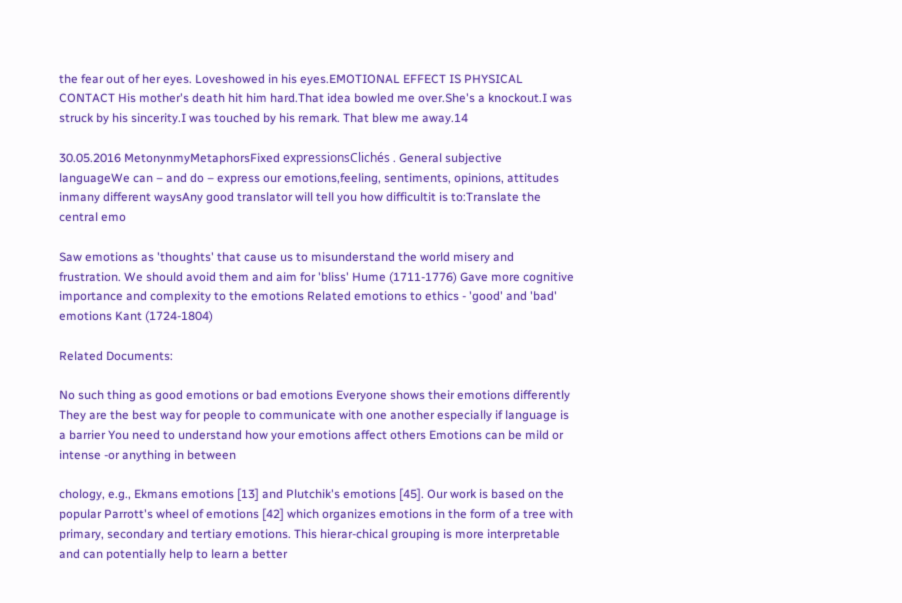the fear out of her eyes. Loveshowed in his eyes.EMOTIONAL EFFECT IS PHYSICAL CONTACT His mother's death hit him hard.That idea bowled me over.She's a knockout.I was struck by his sincerity.I was touched by his remark. That blew me away.14

30.05.2016 MetonynmyMetaphorsFixed expressionsClichés . General subjective languageWe can – and do – express our emotions,feeling, sentiments, opinions, attitudes inmany different waysAny good translator will tell you how difficultit is to:Translate the central emo

Saw emotions as 'thoughts' that cause us to misunderstand the world misery and frustration. We should avoid them and aim for 'bliss' Hume (1711-1776) Gave more cognitive importance and complexity to the emotions Related emotions to ethics - 'good' and 'bad' emotions Kant (1724-1804)

Related Documents:

No such thing as good emotions or bad emotions Everyone shows their emotions differently They are the best way for people to communicate with one another especially if language is a barrier You need to understand how your emotions affect others Emotions can be mild or intense -or anything in between

chology, e.g., Ekmans emotions [13] and Plutchik's emotions [45]. Our work is based on the popular Parrott's wheel of emotions [42] which organizes emotions in the form of a tree with primary, secondary and tertiary emotions. This hierar-chical grouping is more interpretable and can potentially help to learn a better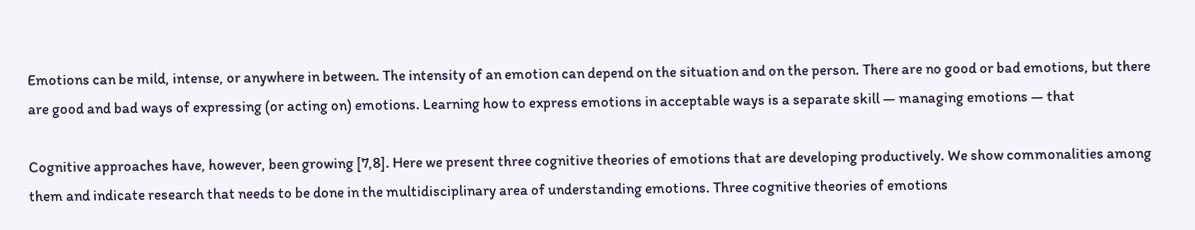Emotions can be mild, intense, or anywhere in between. The intensity of an emotion can depend on the situation and on the person. There are no good or bad emotions, but there are good and bad ways of expressing (or acting on) emotions. Learning how to express emotions in acceptable ways is a separate skill — managing emotions — that

Cognitive approaches have, however, been growing [7,8]. Here we present three cognitive theories of emotions that are developing productively. We show commonalities among them and indicate research that needs to be done in the multidisciplinary area of understanding emotions. Three cognitive theories of emotions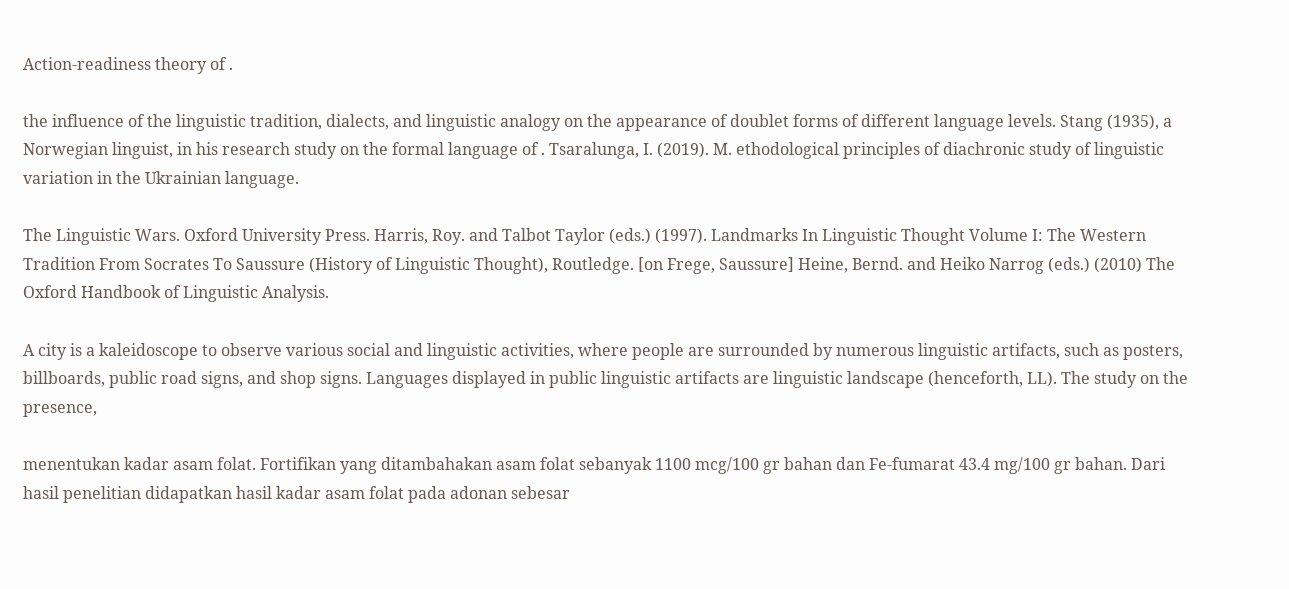Action-readiness theory of .

the influence of the linguistic tradition, dialects, and linguistic analogy on the appearance of doublet forms of different language levels. Stang (1935), a Norwegian linguist, in his research study on the formal language of . Tsaralunga, I. (2019). M. ethodological principles of diachronic study of linguistic variation in the Ukrainian language.

The Linguistic Wars. Oxford University Press. Harris, Roy. and Talbot Taylor (eds.) (1997). Landmarks In Linguistic Thought Volume I: The Western Tradition From Socrates To Saussure (History of Linguistic Thought), Routledge. [on Frege, Saussure] Heine, Bernd. and Heiko Narrog (eds.) (2010) The Oxford Handbook of Linguistic Analysis.

A city is a kaleidoscope to observe various social and linguistic activities, where people are surrounded by numerous linguistic artifacts, such as posters, billboards, public road signs, and shop signs. Languages displayed in public linguistic artifacts are linguistic landscape (henceforth, LL). The study on the presence,

menentukan kadar asam folat. Fortifikan yang ditambahakan asam folat sebanyak 1100 mcg/100 gr bahan dan Fe-fumarat 43.4 mg/100 gr bahan. Dari hasil penelitian didapatkan hasil kadar asam folat pada adonan sebesar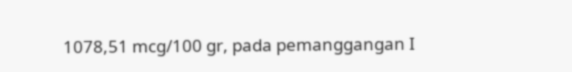1078,51 mcg/100 gr, pada pemanggangan I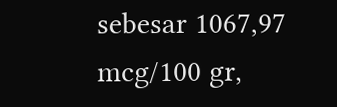sebesar 1067,97 mcg/100 gr,